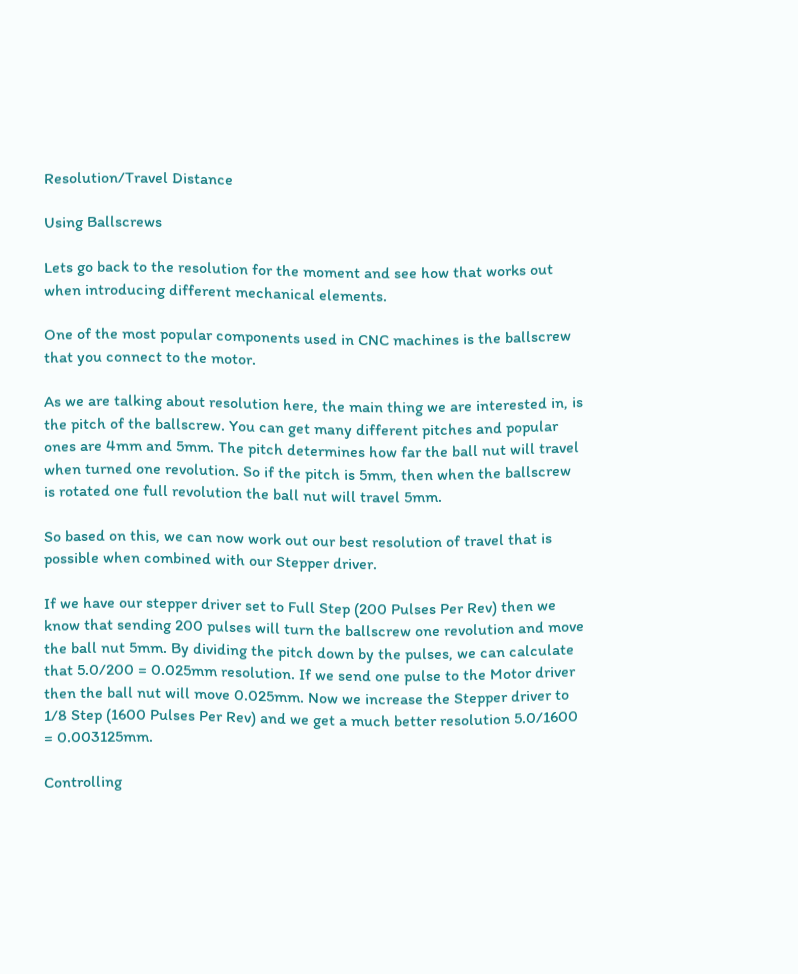Resolution/Travel Distance

Using Ballscrews

Lets go back to the resolution for the moment and see how that works out when introducing different mechanical elements.

One of the most popular components used in CNC machines is the ballscrew that you connect to the motor.

As we are talking about resolution here, the main thing we are interested in, is the pitch of the ballscrew. You can get many different pitches and popular ones are 4mm and 5mm. The pitch determines how far the ball nut will travel when turned one revolution. So if the pitch is 5mm, then when the ballscrew is rotated one full revolution the ball nut will travel 5mm.

So based on this, we can now work out our best resolution of travel that is possible when combined with our Stepper driver.

If we have our stepper driver set to Full Step (200 Pulses Per Rev) then we know that sending 200 pulses will turn the ballscrew one revolution and move the ball nut 5mm. By dividing the pitch down by the pulses, we can calculate that 5.0/200 = 0.025mm resolution. If we send one pulse to the Motor driver then the ball nut will move 0.025mm. Now we increase the Stepper driver to 1/8 Step (1600 Pulses Per Rev) and we get a much better resolution 5.0/1600 = 0.003125mm.

Controlling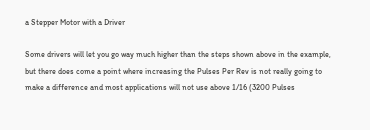a Stepper Motor with a Driver

Some drivers will let you go way much higher than the steps shown above in the example, but there does come a point where increasing the Pulses Per Rev is not really going to make a difference and most applications will not use above 1/16 (3200 Pulses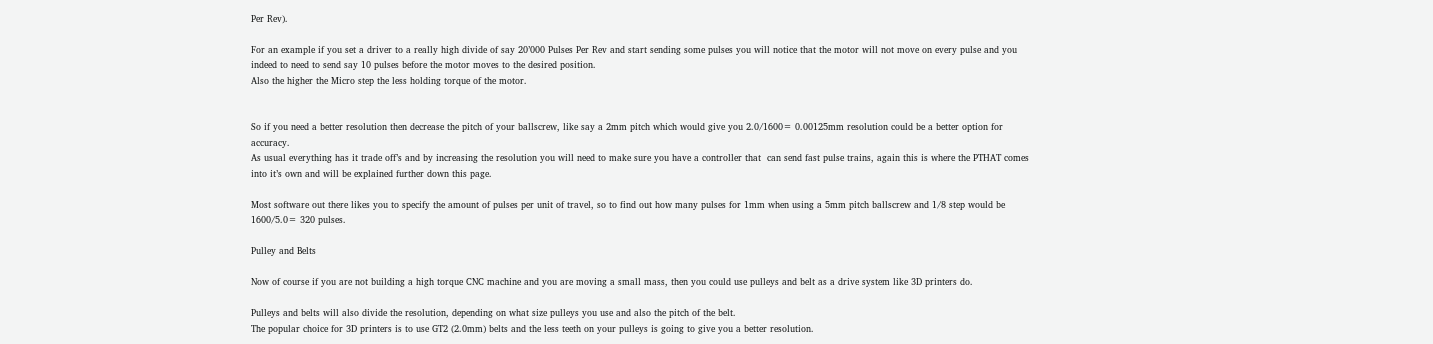Per Rev).

For an example if you set a driver to a really high divide of say 20’000 Pulses Per Rev and start sending some pulses you will notice that the motor will not move on every pulse and you indeed to need to send say 10 pulses before the motor moves to the desired position.
Also the higher the Micro step the less holding torque of the motor.


So if you need a better resolution then decrease the pitch of your ballscrew, like say a 2mm pitch which would give you 2.0/1600= 0.00125mm resolution could be a better option for accuracy.
As usual everything has it trade off’s and by increasing the resolution you will need to make sure you have a controller that  can send fast pulse trains, again this is where the PTHAT comes into it’s own and will be explained further down this page.

Most software out there likes you to specify the amount of pulses per unit of travel, so to find out how many pulses for 1mm when using a 5mm pitch ballscrew and 1/8 step would be 1600/5.0= 320 pulses.

Pulley and Belts

Now of course if you are not building a high torque CNC machine and you are moving a small mass, then you could use pulleys and belt as a drive system like 3D printers do.

Pulleys and belts will also divide the resolution, depending on what size pulleys you use and also the pitch of the belt.
The popular choice for 3D printers is to use GT2 (2.0mm) belts and the less teeth on your pulleys is going to give you a better resolution.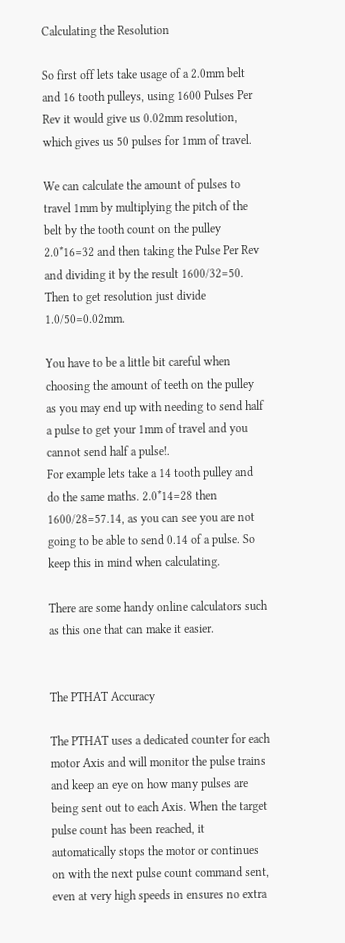Calculating the Resolution

So first off lets take usage of a 2.0mm belt and 16 tooth pulleys, using 1600 Pulses Per Rev it would give us 0.02mm resolution, which gives us 50 pulses for 1mm of travel.

We can calculate the amount of pulses to travel 1mm by multiplying the pitch of the belt by the tooth count on the pulley 2.0*16=32 and then taking the Pulse Per Rev and dividing it by the result 1600/32=50. Then to get resolution just divide 1.0/50=0.02mm.

You have to be a little bit careful when choosing the amount of teeth on the pulley as you may end up with needing to send half a pulse to get your 1mm of travel and you cannot send half a pulse!.
For example lets take a 14 tooth pulley and do the same maths. 2.0*14=28 then 1600/28=57.14, as you can see you are not going to be able to send 0.14 of a pulse. So keep this in mind when calculating.

There are some handy online calculators such as this one that can make it easier.


The PTHAT Accuracy

The PTHAT uses a dedicated counter for each motor Axis and will monitor the pulse trains and keep an eye on how many pulses are being sent out to each Axis. When the target pulse count has been reached, it automatically stops the motor or continues on with the next pulse count command sent, even at very high speeds in ensures no extra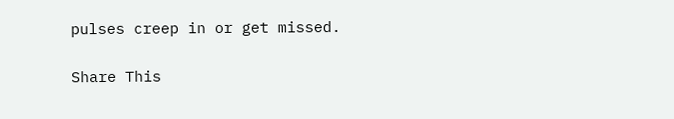pulses creep in or get missed.

Share This